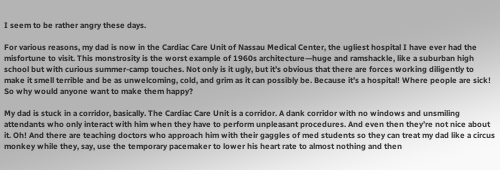I seem to be rather angry these days.

For various reasons, my dad is now in the Cardiac Care Unit of Nassau Medical Center, the ugliest hospital I have ever had the misfortune to visit. This monstrosity is the worst example of 1960s architecture—huge and ramshackle, like a suburban high school but with curious summer-camp touches. Not only is it ugly, but it’s obvious that there are forces working diligently to make it smell terrible and be as unwelcoming, cold, and grim as it can possibly be. Because it’s a hospital! Where people are sick! So why would anyone want to make them happy?

My dad is stuck in a corridor, basically. The Cardiac Care Unit is a corridor. A dank corridor with no windows and unsmiling attendants who only interact with him when they have to perform unpleasant procedures. And even then they’re not nice about it. Oh! And there are teaching doctors who approach him with their gaggles of med students so they can treat my dad like a circus monkey while they, say, use the temporary pacemaker to lower his heart rate to almost nothing and then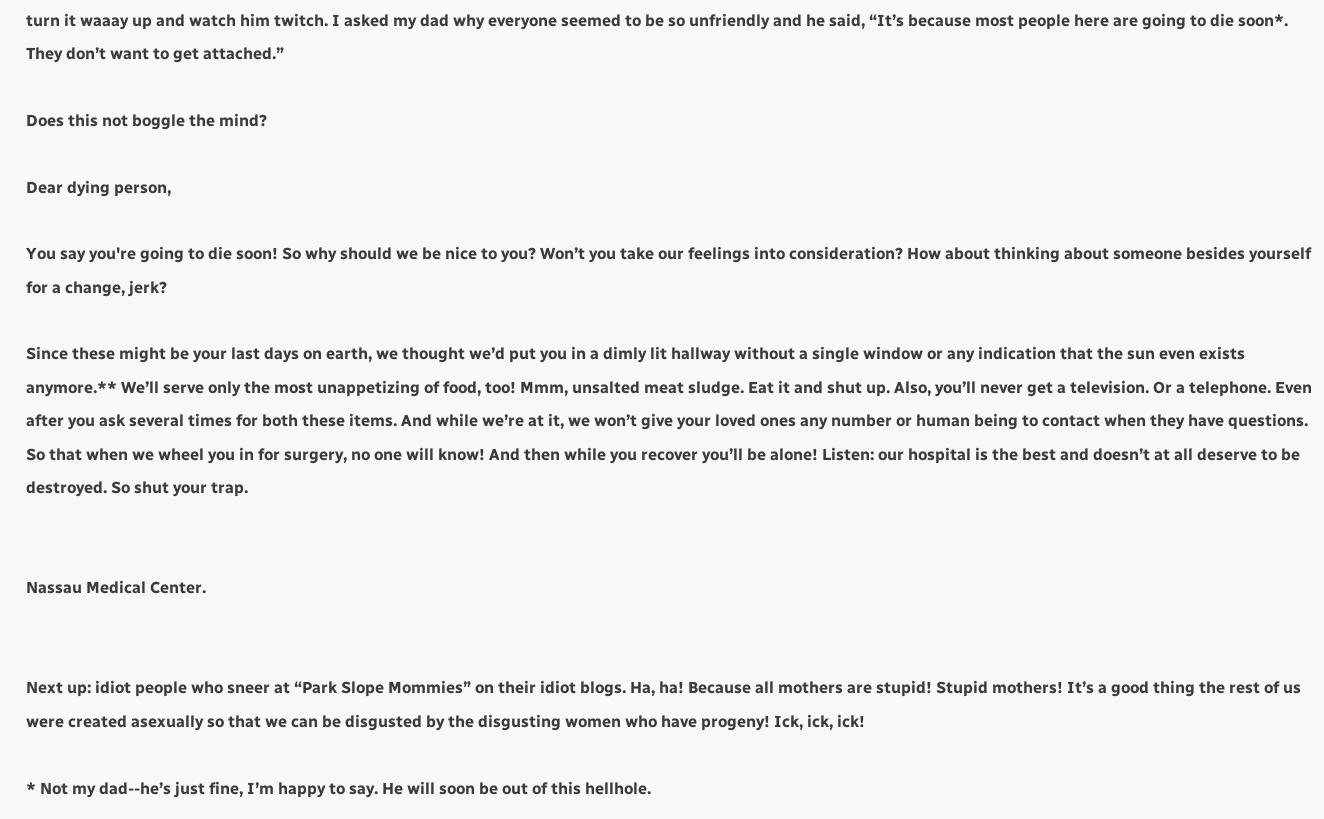turn it waaay up and watch him twitch. I asked my dad why everyone seemed to be so unfriendly and he said, “It’s because most people here are going to die soon*. They don’t want to get attached.”

Does this not boggle the mind?

Dear dying person,

You say you're going to die soon! So why should we be nice to you? Won’t you take our feelings into consideration? How about thinking about someone besides yourself for a change, jerk?

Since these might be your last days on earth, we thought we’d put you in a dimly lit hallway without a single window or any indication that the sun even exists anymore.** We’ll serve only the most unappetizing of food, too! Mmm, unsalted meat sludge. Eat it and shut up. Also, you’ll never get a television. Or a telephone. Even after you ask several times for both these items. And while we’re at it, we won’t give your loved ones any number or human being to contact when they have questions. So that when we wheel you in for surgery, no one will know! And then while you recover you’ll be alone! Listen: our hospital is the best and doesn’t at all deserve to be destroyed. So shut your trap.


Nassau Medical Center.


Next up: idiot people who sneer at “Park Slope Mommies” on their idiot blogs. Ha, ha! Because all mothers are stupid! Stupid mothers! It’s a good thing the rest of us were created asexually so that we can be disgusted by the disgusting women who have progeny! Ick, ick, ick!

* Not my dad--he’s just fine, I’m happy to say. He will soon be out of this hellhole.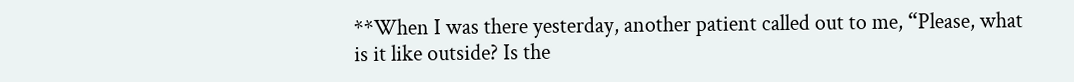**When I was there yesterday, another patient called out to me, “Please, what is it like outside? Is the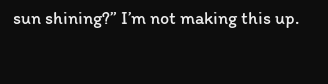sun shining?” I’m not making this up.